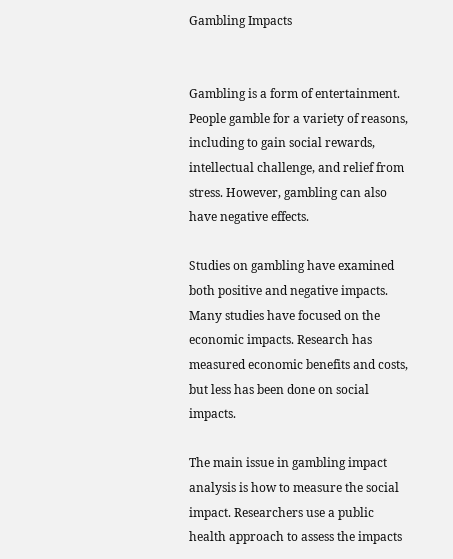Gambling Impacts


Gambling is a form of entertainment. People gamble for a variety of reasons, including to gain social rewards, intellectual challenge, and relief from stress. However, gambling can also have negative effects.

Studies on gambling have examined both positive and negative impacts. Many studies have focused on the economic impacts. Research has measured economic benefits and costs, but less has been done on social impacts.

The main issue in gambling impact analysis is how to measure the social impact. Researchers use a public health approach to assess the impacts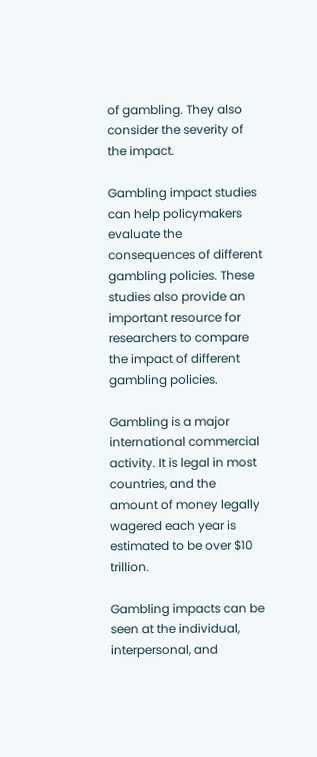of gambling. They also consider the severity of the impact.

Gambling impact studies can help policymakers evaluate the consequences of different gambling policies. These studies also provide an important resource for researchers to compare the impact of different gambling policies.

Gambling is a major international commercial activity. It is legal in most countries, and the amount of money legally wagered each year is estimated to be over $10 trillion.

Gambling impacts can be seen at the individual, interpersonal, and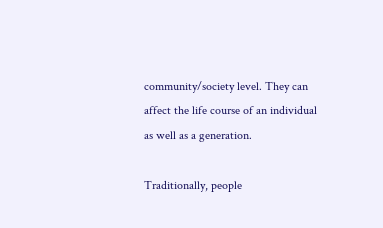community/society level. They can affect the life course of an individual as well as a generation.

Traditionally, people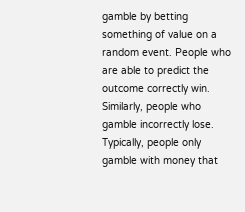gamble by betting something of value on a random event. People who are able to predict the outcome correctly win. Similarly, people who gamble incorrectly lose. Typically, people only gamble with money that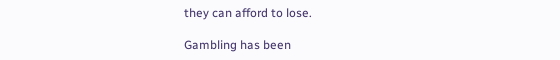they can afford to lose.

Gambling has been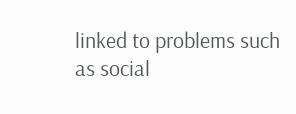linked to problems such as social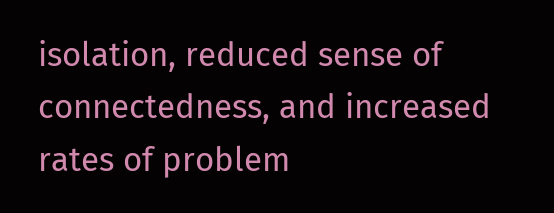isolation, reduced sense of connectedness, and increased rates of problem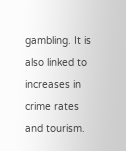gambling. It is also linked to increases in crime rates and tourism.